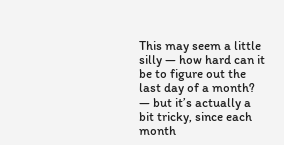This may seem a little silly — how hard can it be to figure out the last day of a month? — but it’s actually a bit tricky, since each month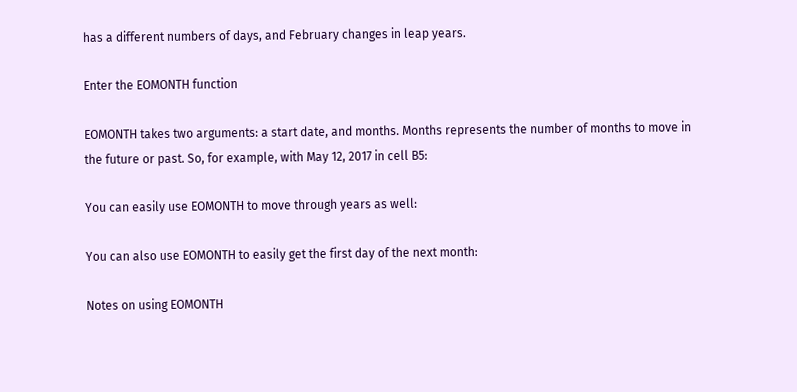has a different numbers of days, and February changes in leap years.

Enter the EOMONTH function

EOMONTH takes two arguments: a start date, and months. Months represents the number of months to move in the future or past. So, for example, with May 12, 2017 in cell B5:

You can easily use EOMONTH to move through years as well:

You can also use EOMONTH to easily get the first day of the next month:

Notes on using EOMONTH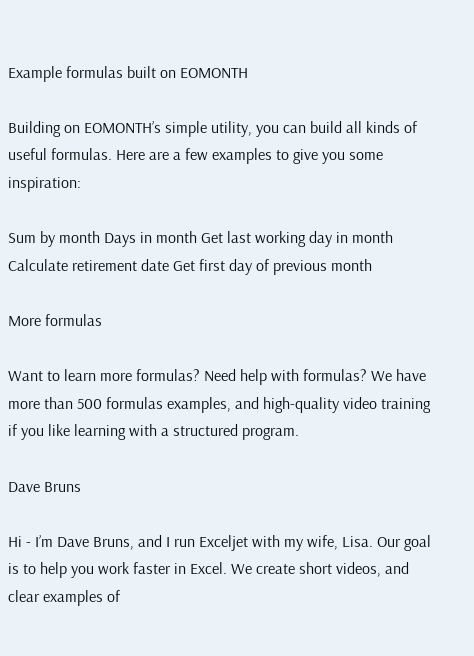Example formulas built on EOMONTH

Building on EOMONTH’s simple utility, you can build all kinds of useful formulas. Here are a few examples to give you some inspiration:

Sum by month Days in month Get last working day in month Calculate retirement date Get first day of previous month

More formulas

Want to learn more formulas? Need help with formulas? We have more than 500 formulas examples, and high-quality video training if you like learning with a structured program.

Dave Bruns

Hi - I’m Dave Bruns, and I run Exceljet with my wife, Lisa. Our goal is to help you work faster in Excel. We create short videos, and clear examples of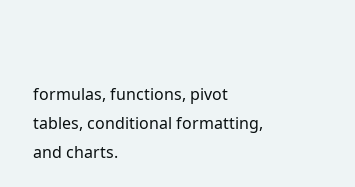formulas, functions, pivot tables, conditional formatting, and charts.